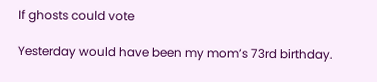If ghosts could vote

Yesterday would have been my mom’s 73rd birthday.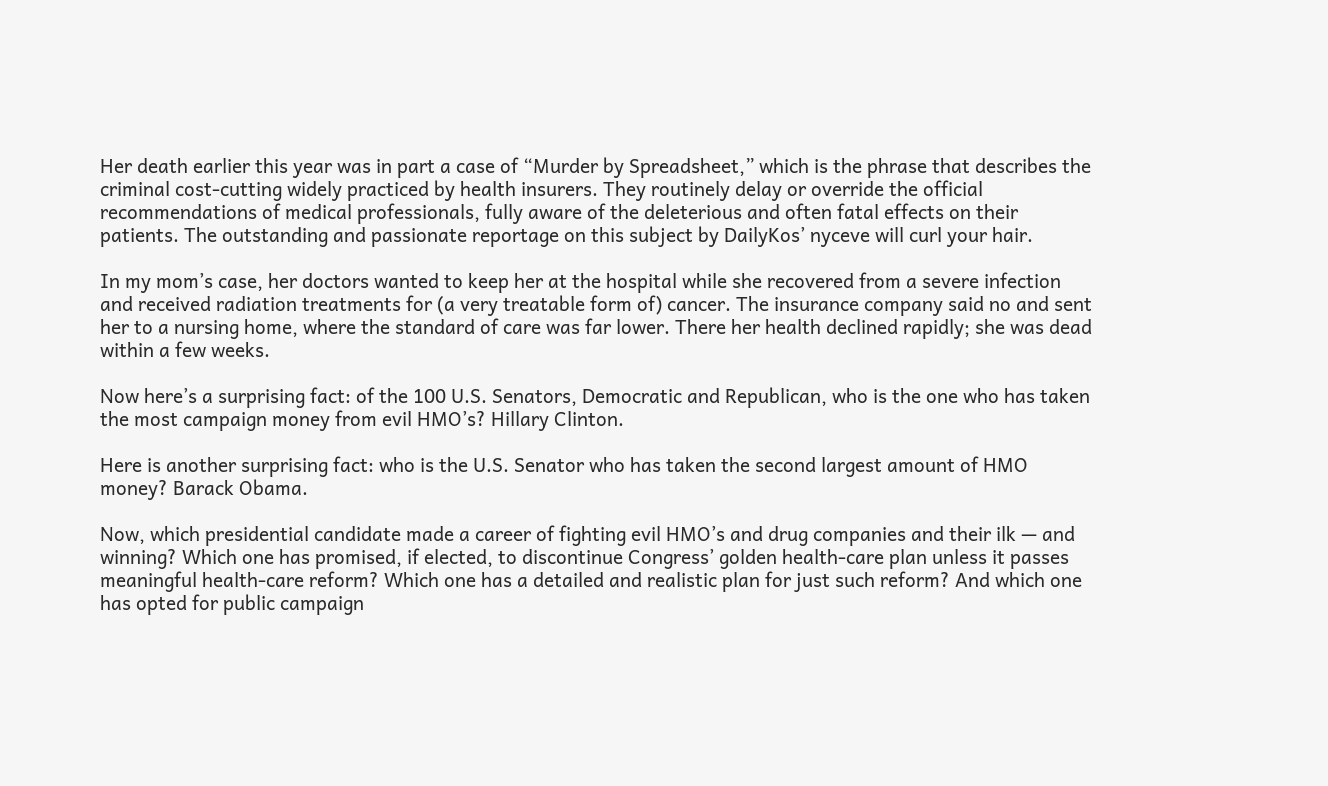Her death earlier this year was in part a case of “Murder by Spreadsheet,” which is the phrase that describes the criminal cost-cutting widely practiced by health insurers. They routinely delay or override the official recommendations of medical professionals, fully aware of the deleterious and often fatal effects on their patients. The outstanding and passionate reportage on this subject by DailyKos’ nyceve will curl your hair.

In my mom’s case, her doctors wanted to keep her at the hospital while she recovered from a severe infection and received radiation treatments for (a very treatable form of) cancer. The insurance company said no and sent her to a nursing home, where the standard of care was far lower. There her health declined rapidly; she was dead within a few weeks.

Now here’s a surprising fact: of the 100 U.S. Senators, Democratic and Republican, who is the one who has taken the most campaign money from evil HMO’s? Hillary Clinton.

Here is another surprising fact: who is the U.S. Senator who has taken the second largest amount of HMO money? Barack Obama.

Now, which presidential candidate made a career of fighting evil HMO’s and drug companies and their ilk — and winning? Which one has promised, if elected, to discontinue Congress’ golden health-care plan unless it passes meaningful health-care reform? Which one has a detailed and realistic plan for just such reform? And which one has opted for public campaign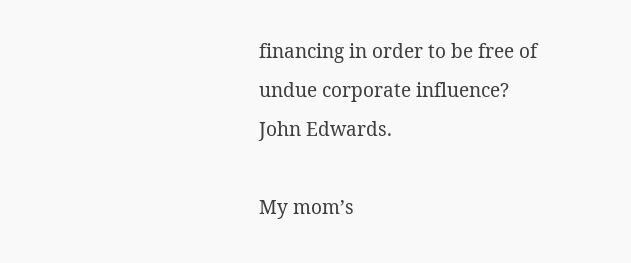financing in order to be free of undue corporate influence? John Edwards.

My mom’s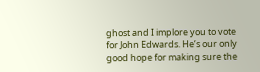ghost and I implore you to vote for John Edwards. He’s our only good hope for making sure the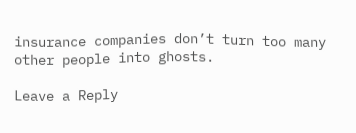insurance companies don’t turn too many other people into ghosts.

Leave a Reply